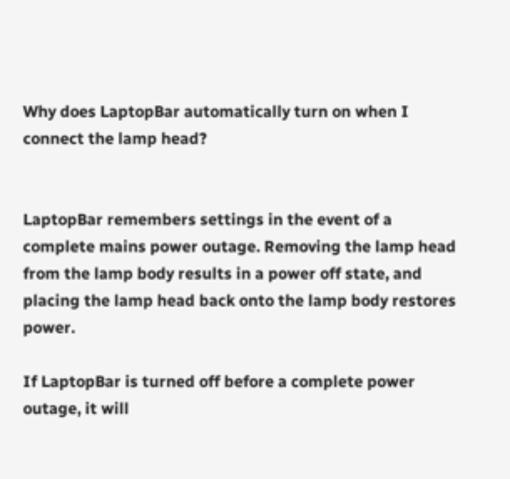Why does LaptopBar automatically turn on when I connect the lamp head?


LaptopBar remembers settings in the event of a complete mains power outage. Removing the lamp head from the lamp body results in a power off state, and placing the lamp head back onto the lamp body restores power.

If LaptopBar is turned off before a complete power outage, it will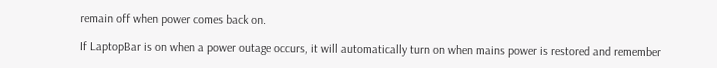remain off when power comes back on.

If LaptopBar is on when a power outage occurs, it will automatically turn on when mains power is restored and remember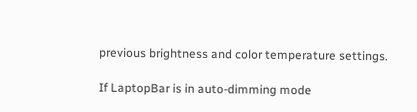previous brightness and color temperature settings.

If LaptopBar is in auto-dimming mode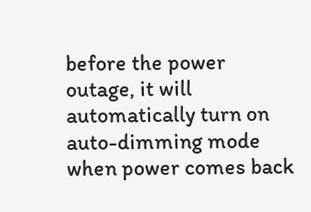before the power outage, it will automatically turn on auto-dimming mode when power comes back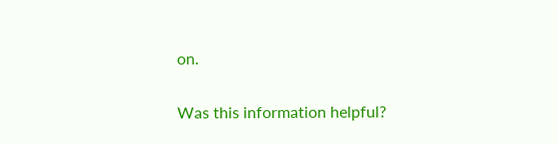on.

Was this information helpful?